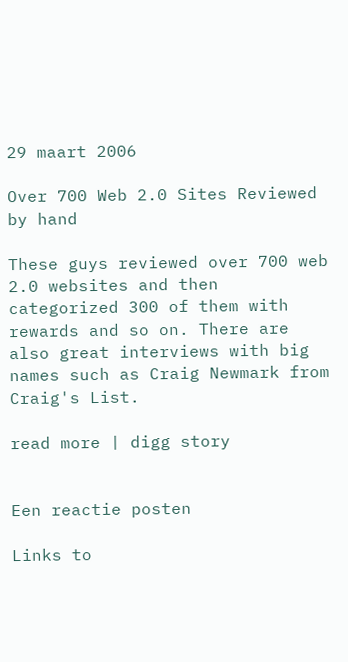29 maart 2006

Over 700 Web 2.0 Sites Reviewed by hand

These guys reviewed over 700 web 2.0 websites and then categorized 300 of them with rewards and so on. There are also great interviews with big names such as Craig Newmark from Craig's List.

read more | digg story


Een reactie posten

Links to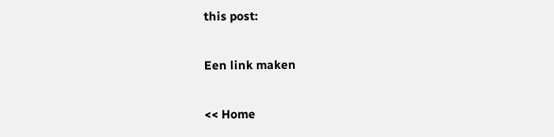this post:

Een link maken

<< Home